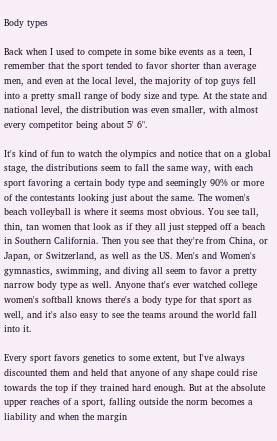Body types

Back when I used to compete in some bike events as a teen, I remember that the sport tended to favor shorter than average men, and even at the local level, the majority of top guys fell into a pretty small range of body size and type. At the state and national level, the distribution was even smaller, with almost every competitor being about 5' 6".

It's kind of fun to watch the olympics and notice that on a global stage, the distributions seem to fall the same way, with each sport favoring a certain body type and seemingly 90% or more of the contestants looking just about the same. The women's beach volleyball is where it seems most obvious. You see tall, thin, tan women that look as if they all just stepped off a beach in Southern California. Then you see that they're from China, or Japan, or Switzerland, as well as the US. Men's and Women's gymnastics, swimming, and diving all seem to favor a pretty narrow body type as well. Anyone that's ever watched college women's softball knows there's a body type for that sport as well, and it's also easy to see the teams around the world fall into it.

Every sport favors genetics to some extent, but I've always discounted them and held that anyone of any shape could rise towards the top if they trained hard enough. But at the absolute upper reaches of a sport, falling outside the norm becomes a liability and when the margin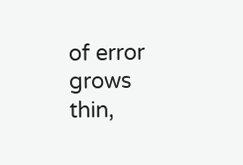of error grows thin,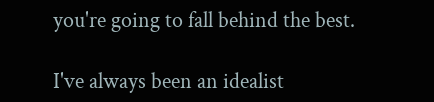you're going to fall behind the best.

I've always been an idealist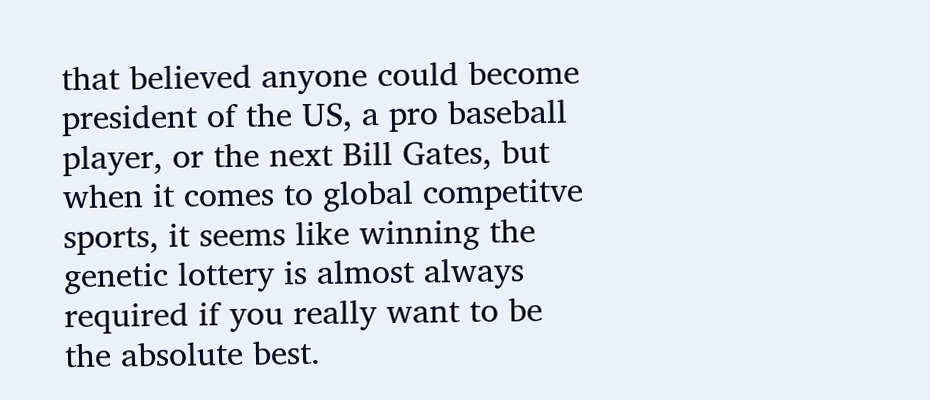that believed anyone could become president of the US, a pro baseball player, or the next Bill Gates, but when it comes to global competitve sports, it seems like winning the genetic lottery is almost always required if you really want to be the absolute best.